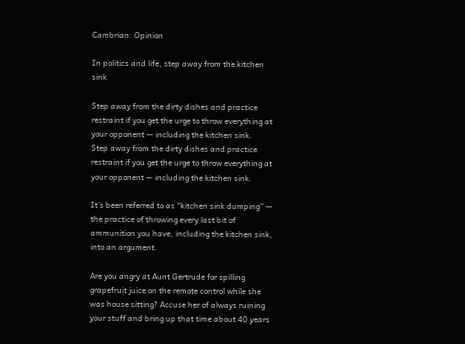Cambrian: Opinion

In politics and life, step away from the kitchen sink

Step away from the dirty dishes and practice restraint if you get the urge to throw everything at your opponent — including the kitchen sink.
Step away from the dirty dishes and practice restraint if you get the urge to throw everything at your opponent — including the kitchen sink.

It’s been referred to as “kitchen sink dumping” — the practice of throwing every last bit of ammunition you have, including the kitchen sink, into an argument.

Are you angry at Aunt Gertrude for spilling grapefruit juice on the remote control while she was house sitting? Accuse her of always ruining your stuff and bring up that time about 40 years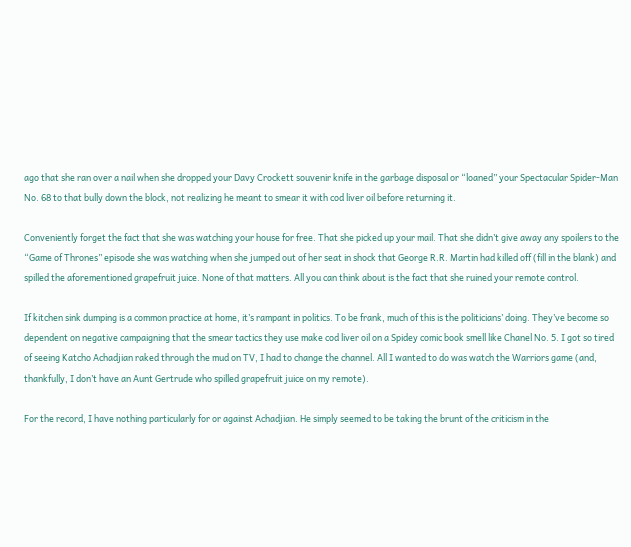ago that she ran over a nail when she dropped your Davy Crockett souvenir knife in the garbage disposal or “loaned” your Spectacular Spider-Man No. 68 to that bully down the block, not realizing he meant to smear it with cod liver oil before returning it.

Conveniently forget the fact that she was watching your house for free. That she picked up your mail. That she didn’t give away any spoilers to the “Game of Thrones” episode she was watching when she jumped out of her seat in shock that George R.R. Martin had killed off (fill in the blank) and spilled the aforementioned grapefruit juice. None of that matters. All you can think about is the fact that she ruined your remote control.

If kitchen sink dumping is a common practice at home, it’s rampant in politics. To be frank, much of this is the politicians’ doing. They’ve become so dependent on negative campaigning that the smear tactics they use make cod liver oil on a Spidey comic book smell like Chanel No. 5. I got so tired of seeing Katcho Achadjian raked through the mud on TV, I had to change the channel. All I wanted to do was watch the Warriors game (and, thankfully, I don’t have an Aunt Gertrude who spilled grapefruit juice on my remote).

For the record, I have nothing particularly for or against Achadjian. He simply seemed to be taking the brunt of the criticism in the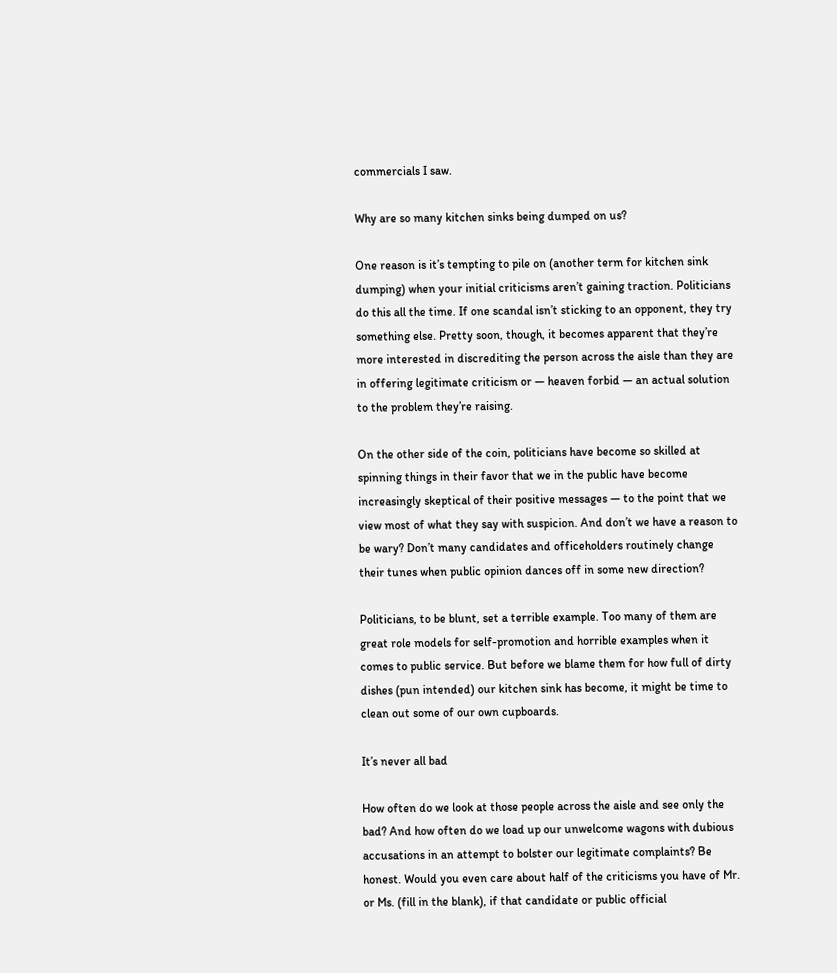commercials I saw.

Why are so many kitchen sinks being dumped on us?

One reason is it’s tempting to pile on (another term for kitchen sink dumping) when your initial criticisms aren’t gaining traction. Politicians do this all the time. If one scandal isn’t sticking to an opponent, they try something else. Pretty soon, though, it becomes apparent that they’re more interested in discrediting the person across the aisle than they are in offering legitimate criticism or — heaven forbid — an actual solution to the problem they’re raising.

On the other side of the coin, politicians have become so skilled at spinning things in their favor that we in the public have become increasingly skeptical of their positive messages — to the point that we view most of what they say with suspicion. And don’t we have a reason to be wary? Don’t many candidates and officeholders routinely change their tunes when public opinion dances off in some new direction?

Politicians, to be blunt, set a terrible example. Too many of them are great role models for self-promotion and horrible examples when it comes to public service. But before we blame them for how full of dirty dishes (pun intended) our kitchen sink has become, it might be time to clean out some of our own cupboards.

It’s never all bad

How often do we look at those people across the aisle and see only the bad? And how often do we load up our unwelcome wagons with dubious accusations in an attempt to bolster our legitimate complaints? Be honest. Would you even care about half of the criticisms you have of Mr. or Ms. (fill in the blank), if that candidate or public official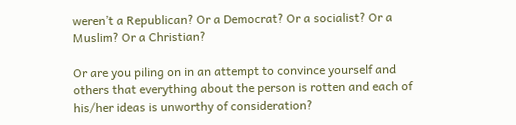weren’t a Republican? Or a Democrat? Or a socialist? Or a Muslim? Or a Christian?

Or are you piling on in an attempt to convince yourself and others that everything about the person is rotten and each of his/her ideas is unworthy of consideration?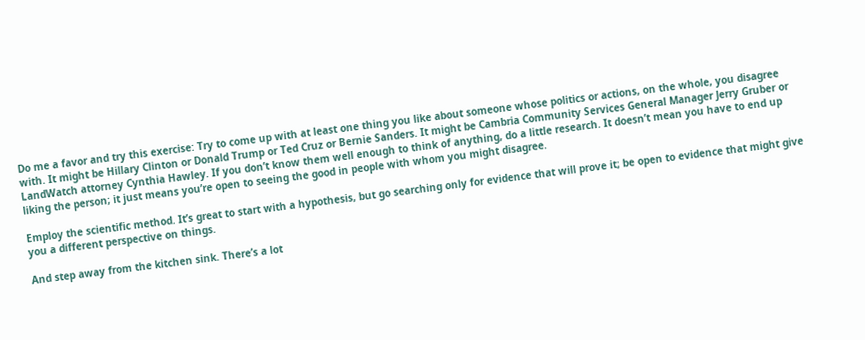Do me a favor and try this exercise: Try to come up with at least one thing you like about someone whose politics or actions, on the whole, you disagree with. It might be Hillary Clinton or Donald Trump or Ted Cruz or Bernie Sanders. It might be Cambria Community Services General Manager Jerry Gruber or LandWatch attorney Cynthia Hawley. If you don’t know them well enough to think of anything, do a little research. It doesn’t mean you have to end up liking the person; it just means you’re open to seeing the good in people with whom you might disagree.

Employ the scientific method. It’s great to start with a hypothesis, but go searching only for evidence that will prove it; be open to evidence that might give you a different perspective on things.

And step away from the kitchen sink. There’s a lot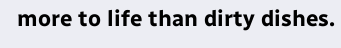more to life than dirty dishes.